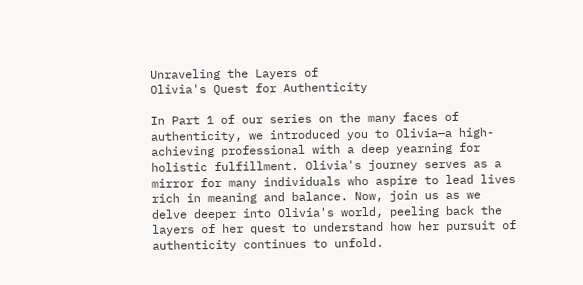Unraveling the Layers of
Olivia's Quest for Authenticity

In Part 1 of our series on the many faces of authenticity, we introduced you to Olivia—a high-achieving professional with a deep yearning for holistic fulfillment. Olivia's journey serves as a mirror for many individuals who aspire to lead lives rich in meaning and balance. Now, join us as we delve deeper into Olivia's world, peeling back the layers of her quest to understand how her pursuit of authenticity continues to unfold.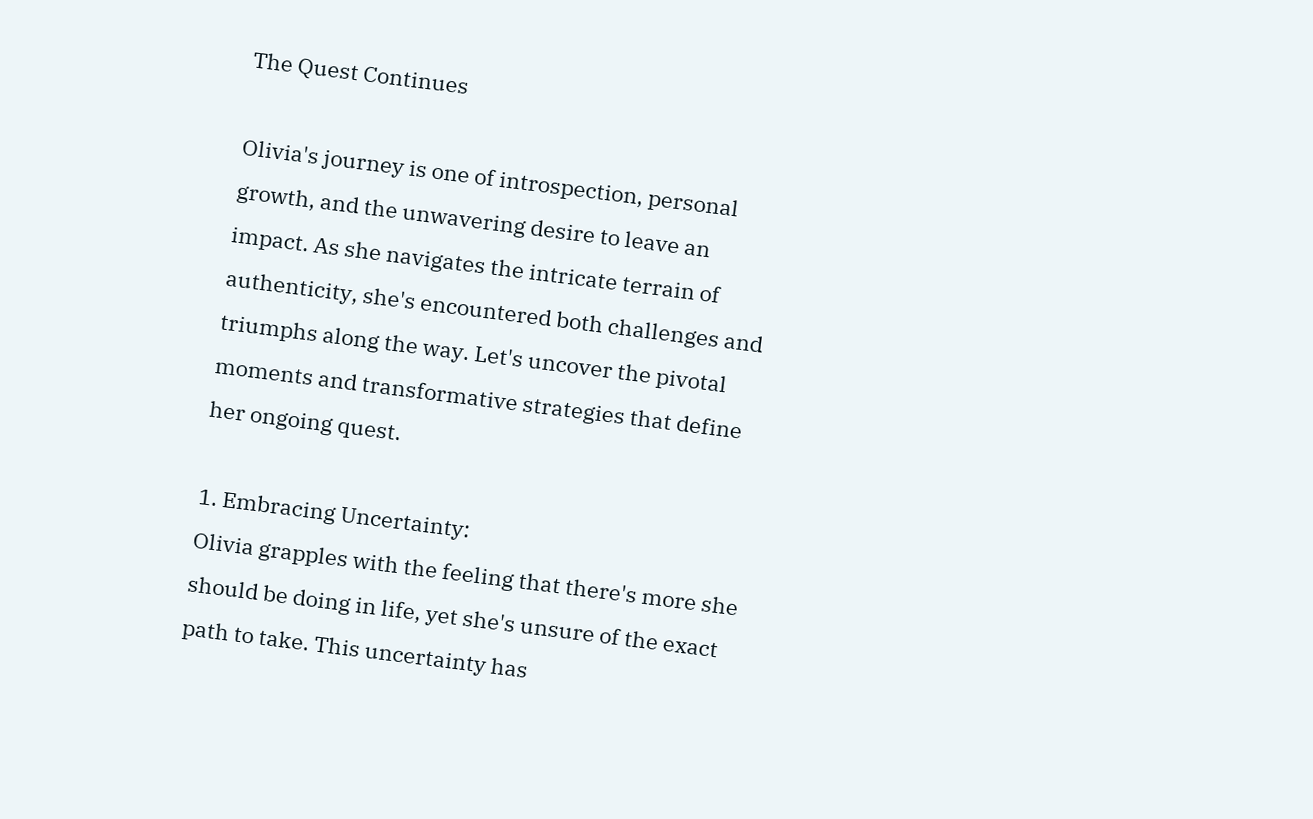The Quest Continues

Olivia's journey is one of introspection, personal growth, and the unwavering desire to leave an impact. As she navigates the intricate terrain of authenticity, she's encountered both challenges and triumphs along the way. Let's uncover the pivotal moments and transformative strategies that define her ongoing quest.

1. Embracing Uncertainty:
Olivia grapples with the feeling that there's more she should be doing in life, yet she's unsure of the exact path to take. This uncertainty has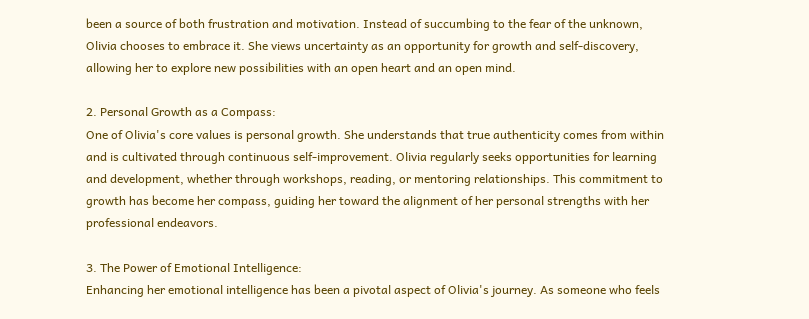been a source of both frustration and motivation. Instead of succumbing to the fear of the unknown, Olivia chooses to embrace it. She views uncertainty as an opportunity for growth and self-discovery, allowing her to explore new possibilities with an open heart and an open mind.

2. Personal Growth as a Compass:
One of Olivia's core values is personal growth. She understands that true authenticity comes from within and is cultivated through continuous self-improvement. Olivia regularly seeks opportunities for learning and development, whether through workshops, reading, or mentoring relationships. This commitment to growth has become her compass, guiding her toward the alignment of her personal strengths with her professional endeavors.

3. The Power of Emotional Intelligence:
Enhancing her emotional intelligence has been a pivotal aspect of Olivia's journey. As someone who feels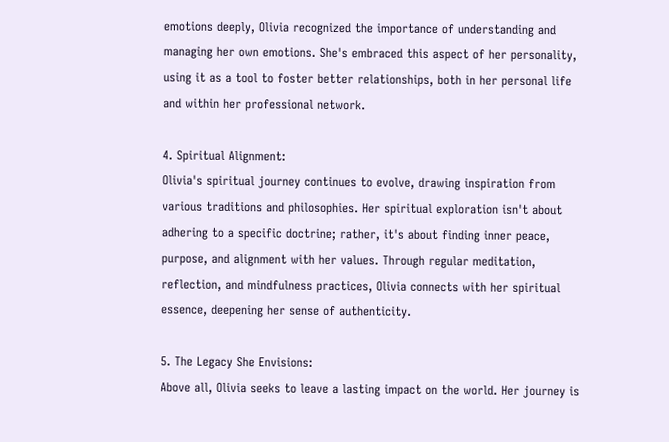emotions deeply, Olivia recognized the importance of understanding and managing her own emotions. She's embraced this aspect of her personality, using it as a tool to foster better relationships, both in her personal life and within her professional network.

4. Spiritual Alignment:
Olivia's spiritual journey continues to evolve, drawing inspiration from various traditions and philosophies. Her spiritual exploration isn't about adhering to a specific doctrine; rather, it's about finding inner peace, purpose, and alignment with her values. Through regular meditation, reflection, and mindfulness practices, Olivia connects with her spiritual essence, deepening her sense of authenticity.

5. The Legacy She Envisions:
Above all, Olivia seeks to leave a lasting impact on the world. Her journey is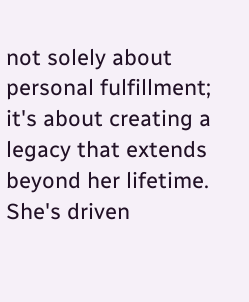not solely about personal fulfillment; it's about creating a legacy that extends beyond her lifetime. She's driven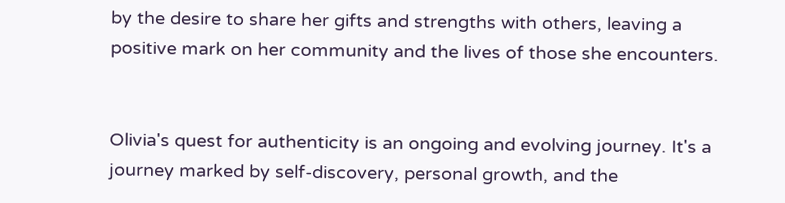by the desire to share her gifts and strengths with others, leaving a positive mark on her community and the lives of those she encounters.


Olivia's quest for authenticity is an ongoing and evolving journey. It's a journey marked by self-discovery, personal growth, and the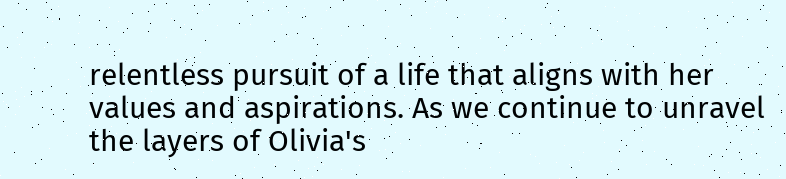relentless pursuit of a life that aligns with her values and aspirations. As we continue to unravel the layers of Olivia's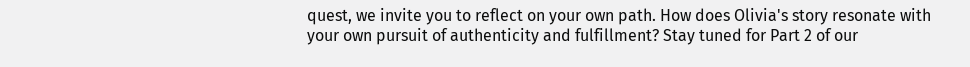quest, we invite you to reflect on your own path. How does Olivia's story resonate with your own pursuit of authenticity and fulfillment? Stay tuned for Part 2 of our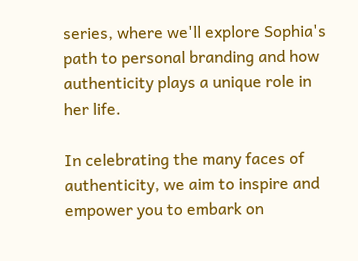series, where we'll explore Sophia's path to personal branding and how authenticity plays a unique role in her life.

In celebrating the many faces of authenticity, we aim to inspire and empower you to embark on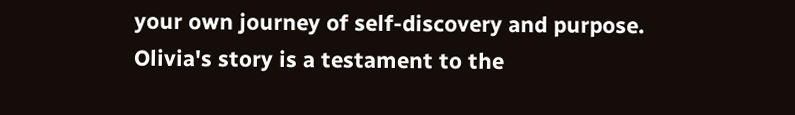your own journey of self-discovery and purpose. Olivia's story is a testament to the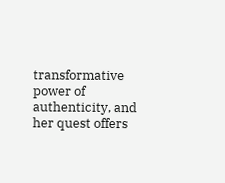transformative power of authenticity, and her quest offers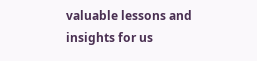valuable lessons and insights for us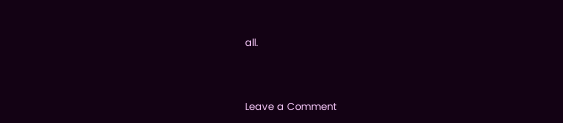all.



Leave a Comment